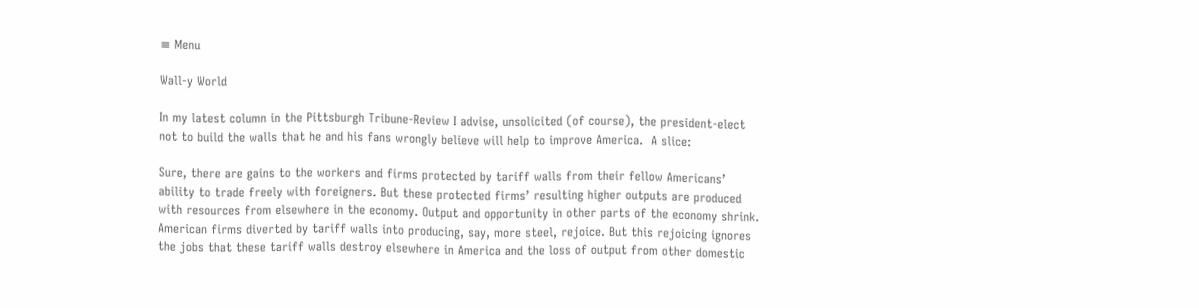≡ Menu

Wall-y World

In my latest column in the Pittsburgh Tribune-Review I advise, unsolicited (of course), the president-elect not to build the walls that he and his fans wrongly believe will help to improve America.  A slice:

Sure, there are gains to the workers and firms protected by tariff walls from their fellow Americans’ ability to trade freely with foreigners. But these protected firms’ resulting higher outputs are produced with resources from elsewhere in the economy. Output and opportunity in other parts of the economy shrink. American firms diverted by tariff walls into producing, say, more steel, rejoice. But this rejoicing ignores the jobs that these tariff walls destroy elsewhere in America and the loss of output from other domestic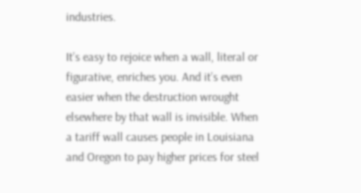industries.

It’s easy to rejoice when a wall, literal or figurative, enriches you. And it’s even easier when the destruction wrought elsewhere by that wall is invisible. When a tariff wall causes people in Louisiana and Oregon to pay higher prices for steel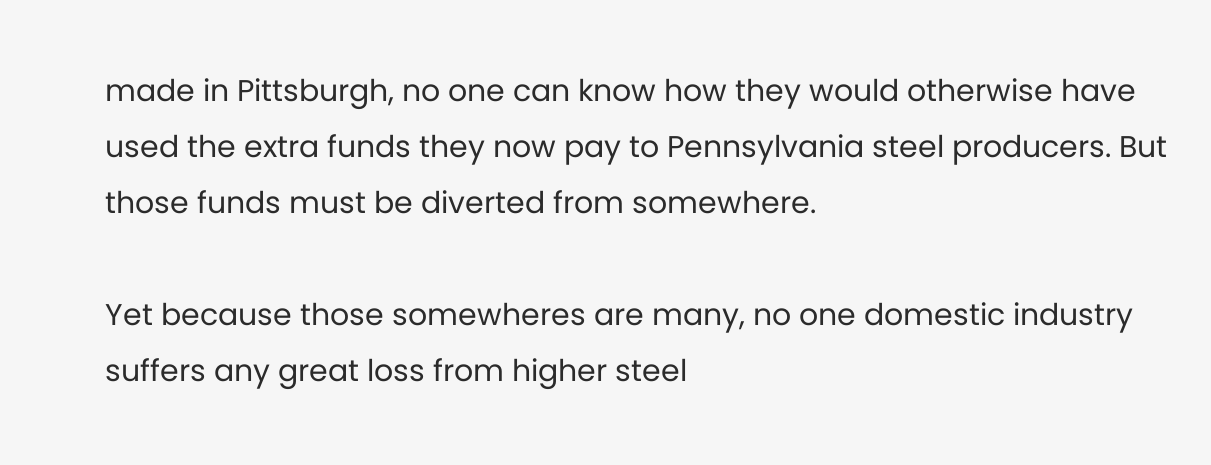made in Pittsburgh, no one can know how they would otherwise have used the extra funds they now pay to Pennsylvania steel producers. But those funds must be diverted from somewhere.

Yet because those somewheres are many, no one domestic industry suffers any great loss from higher steel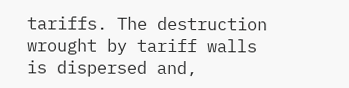tariffs. The destruction wrought by tariff walls is dispersed and,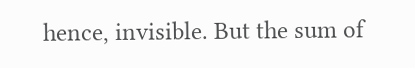hence, invisible. But the sum of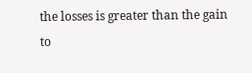the losses is greater than the gain to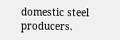domestic steel producers.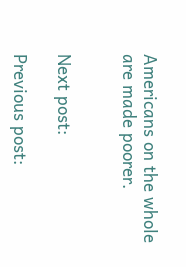Americans on the whole are made poorer.


Next post:

Previous post: